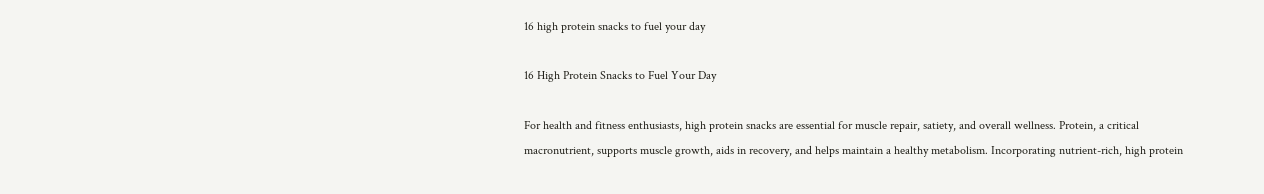16 high protein snacks to fuel your day

16 High Protein Snacks to Fuel Your Day

For health and fitness enthusiasts, high protein snacks are essential for muscle repair, satiety, and overall wellness. Protein, a critical macronutrient, supports muscle growth, aids in recovery, and helps maintain a healthy metabolism. Incorporating nutrient-rich, high protein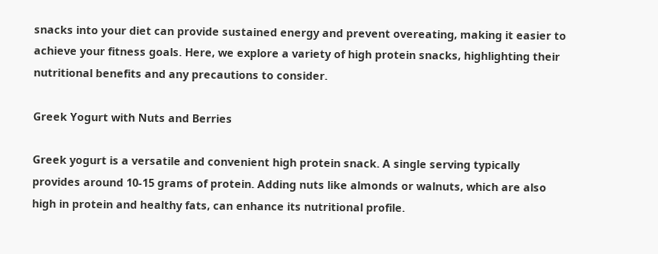snacks into your diet can provide sustained energy and prevent overeating, making it easier to achieve your fitness goals. Here, we explore a variety of high protein snacks, highlighting their nutritional benefits and any precautions to consider.

Greek Yogurt with Nuts and Berries

Greek yogurt is a versatile and convenient high protein snack. A single serving typically provides around 10-15 grams of protein. Adding nuts like almonds or walnuts, which are also high in protein and healthy fats, can enhance its nutritional profile.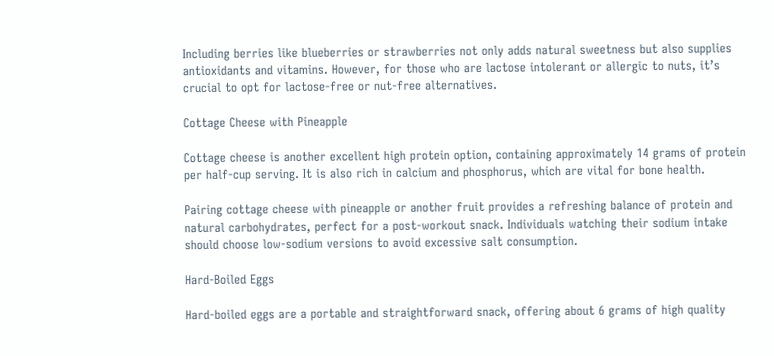Including berries like blueberries or strawberries not only adds natural sweetness but also supplies antioxidants and vitamins. However, for those who are lactose intolerant or allergic to nuts, it’s crucial to opt for lactose-free or nut-free alternatives.

Cottage Cheese with Pineapple

Cottage cheese is another excellent high protein option, containing approximately 14 grams of protein per half-cup serving. It is also rich in calcium and phosphorus, which are vital for bone health.

Pairing cottage cheese with pineapple or another fruit provides a refreshing balance of protein and natural carbohydrates, perfect for a post-workout snack. Individuals watching their sodium intake should choose low-sodium versions to avoid excessive salt consumption.

Hard-Boiled Eggs

Hard-boiled eggs are a portable and straightforward snack, offering about 6 grams of high quality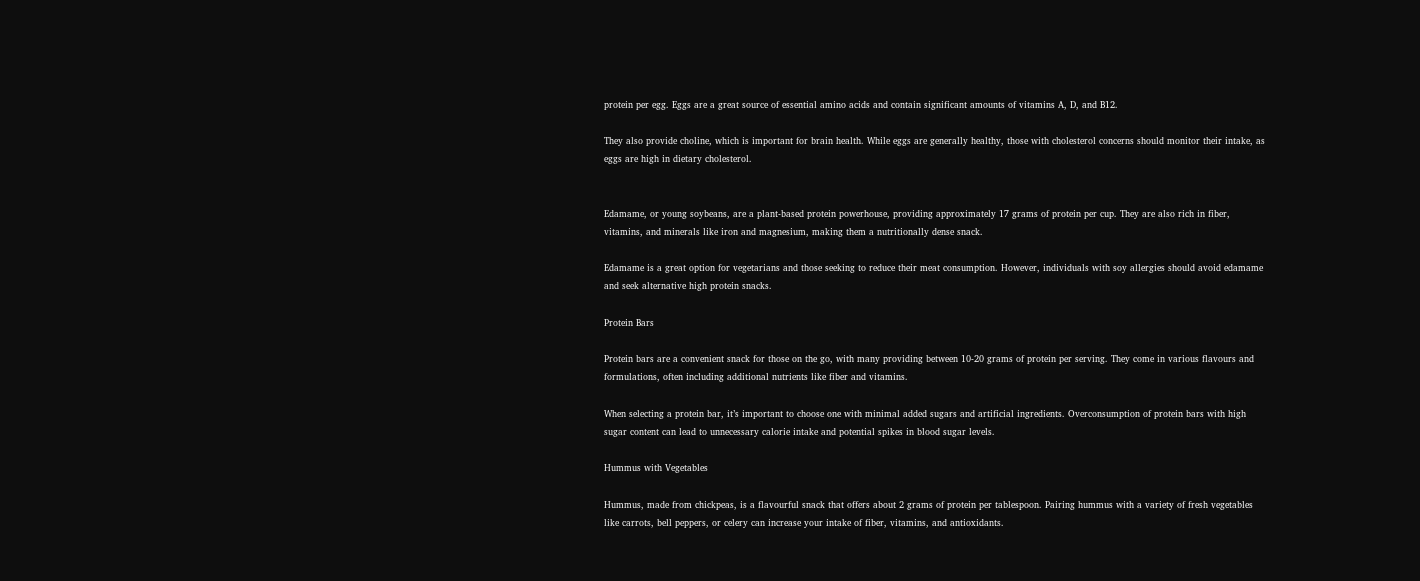protein per egg. Eggs are a great source of essential amino acids and contain significant amounts of vitamins A, D, and B12.

They also provide choline, which is important for brain health. While eggs are generally healthy, those with cholesterol concerns should monitor their intake, as eggs are high in dietary cholesterol.


Edamame, or young soybeans, are a plant-based protein powerhouse, providing approximately 17 grams of protein per cup. They are also rich in fiber, vitamins, and minerals like iron and magnesium, making them a nutritionally dense snack.

Edamame is a great option for vegetarians and those seeking to reduce their meat consumption. However, individuals with soy allergies should avoid edamame and seek alternative high protein snacks.

Protein Bars

Protein bars are a convenient snack for those on the go, with many providing between 10-20 grams of protein per serving. They come in various flavours and formulations, often including additional nutrients like fiber and vitamins.

When selecting a protein bar, it’s important to choose one with minimal added sugars and artificial ingredients. Overconsumption of protein bars with high sugar content can lead to unnecessary calorie intake and potential spikes in blood sugar levels.

Hummus with Vegetables

Hummus, made from chickpeas, is a flavourful snack that offers about 2 grams of protein per tablespoon. Pairing hummus with a variety of fresh vegetables like carrots, bell peppers, or celery can increase your intake of fiber, vitamins, and antioxidants.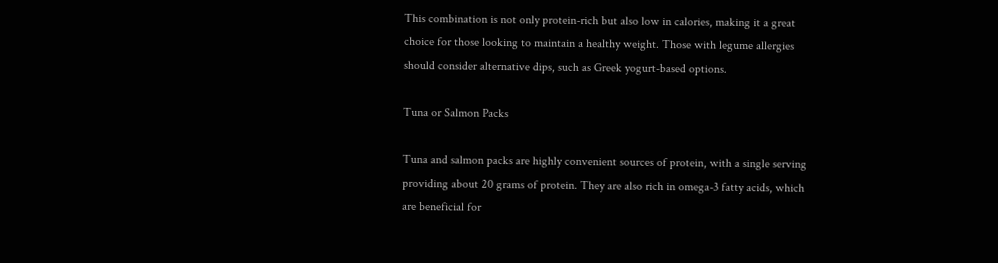This combination is not only protein-rich but also low in calories, making it a great choice for those looking to maintain a healthy weight. Those with legume allergies should consider alternative dips, such as Greek yogurt-based options.

Tuna or Salmon Packs

Tuna and salmon packs are highly convenient sources of protein, with a single serving providing about 20 grams of protein. They are also rich in omega-3 fatty acids, which are beneficial for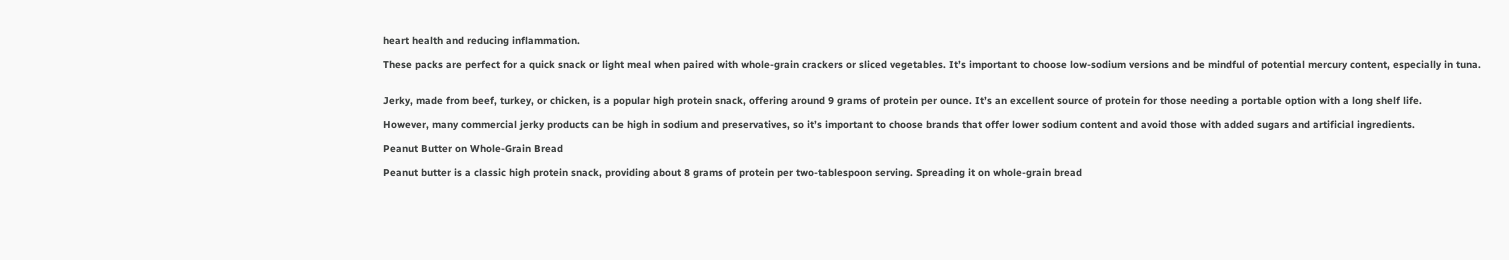heart health and reducing inflammation.

These packs are perfect for a quick snack or light meal when paired with whole-grain crackers or sliced vegetables. It’s important to choose low-sodium versions and be mindful of potential mercury content, especially in tuna.


Jerky, made from beef, turkey, or chicken, is a popular high protein snack, offering around 9 grams of protein per ounce. It’s an excellent source of protein for those needing a portable option with a long shelf life.

However, many commercial jerky products can be high in sodium and preservatives, so it’s important to choose brands that offer lower sodium content and avoid those with added sugars and artificial ingredients.

Peanut Butter on Whole-Grain Bread

Peanut butter is a classic high protein snack, providing about 8 grams of protein per two-tablespoon serving. Spreading it on whole-grain bread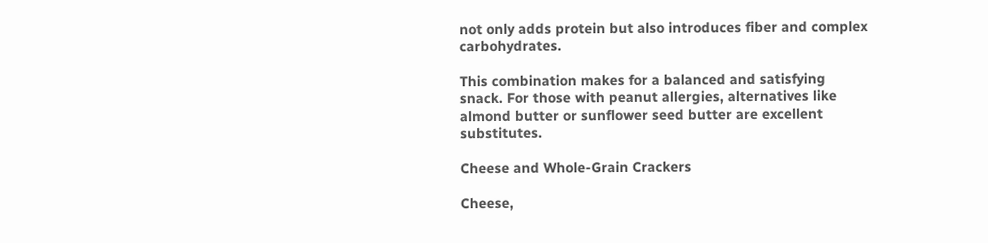not only adds protein but also introduces fiber and complex carbohydrates.

This combination makes for a balanced and satisfying snack. For those with peanut allergies, alternatives like almond butter or sunflower seed butter are excellent substitutes.

Cheese and Whole-Grain Crackers

Cheese,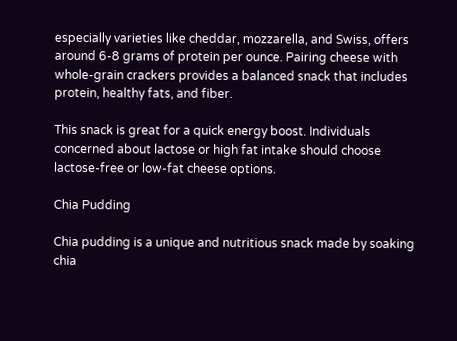especially varieties like cheddar, mozzarella, and Swiss, offers around 6-8 grams of protein per ounce. Pairing cheese with whole-grain crackers provides a balanced snack that includes protein, healthy fats, and fiber.

This snack is great for a quick energy boost. Individuals concerned about lactose or high fat intake should choose lactose-free or low-fat cheese options.

Chia Pudding

Chia pudding is a unique and nutritious snack made by soaking chia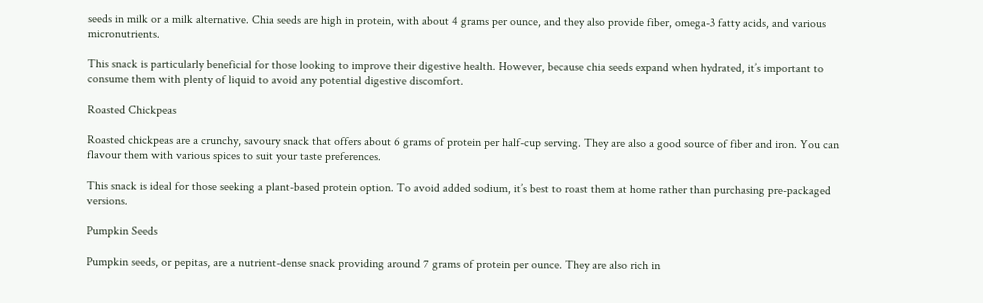seeds in milk or a milk alternative. Chia seeds are high in protein, with about 4 grams per ounce, and they also provide fiber, omega-3 fatty acids, and various micronutrients.

This snack is particularly beneficial for those looking to improve their digestive health. However, because chia seeds expand when hydrated, it’s important to consume them with plenty of liquid to avoid any potential digestive discomfort.

Roasted Chickpeas

Roasted chickpeas are a crunchy, savoury snack that offers about 6 grams of protein per half-cup serving. They are also a good source of fiber and iron. You can flavour them with various spices to suit your taste preferences.

This snack is ideal for those seeking a plant-based protein option. To avoid added sodium, it’s best to roast them at home rather than purchasing pre-packaged versions.

Pumpkin Seeds

Pumpkin seeds, or pepitas, are a nutrient-dense snack providing around 7 grams of protein per ounce. They are also rich in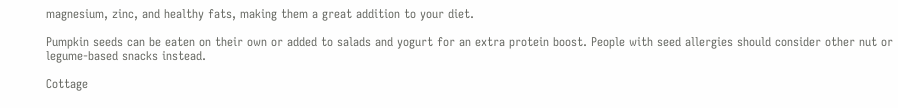magnesium, zinc, and healthy fats, making them a great addition to your diet.

Pumpkin seeds can be eaten on their own or added to salads and yogurt for an extra protein boost. People with seed allergies should consider other nut or legume-based snacks instead.

Cottage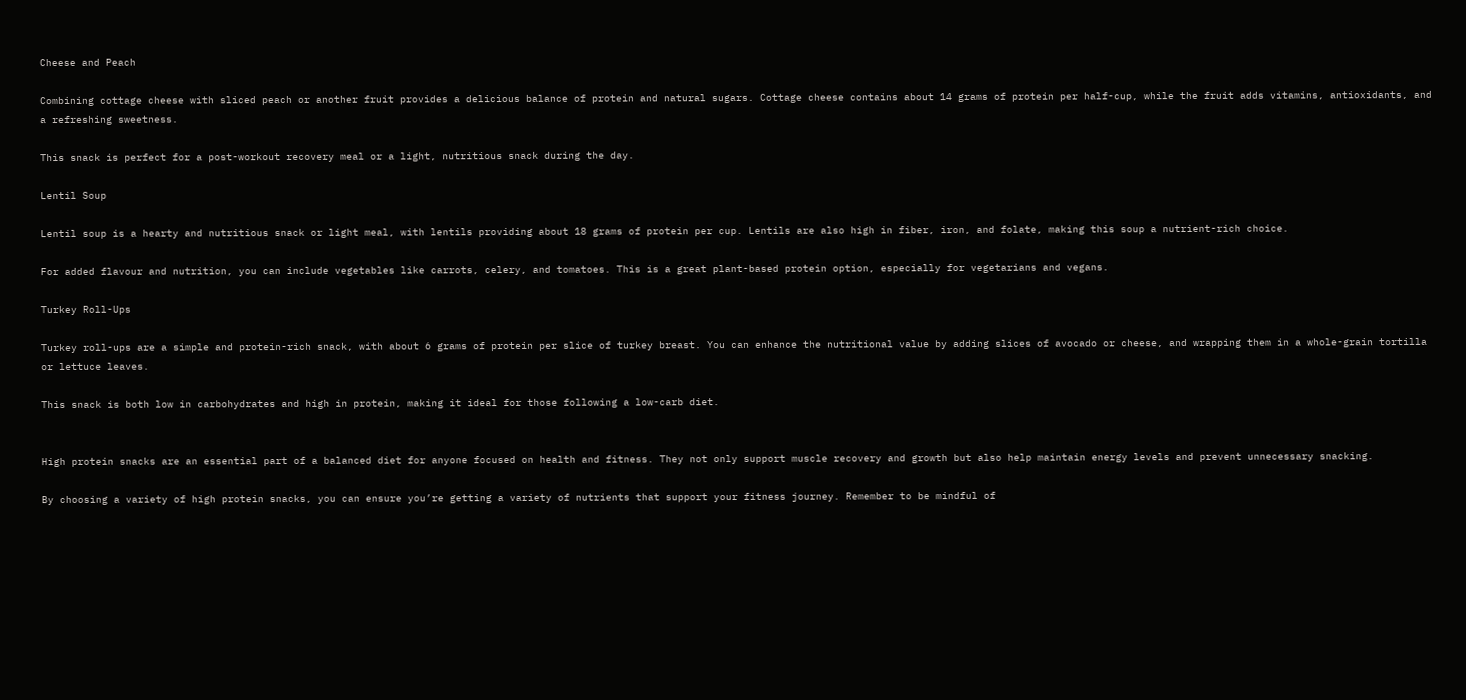Cheese and Peach

Combining cottage cheese with sliced peach or another fruit provides a delicious balance of protein and natural sugars. Cottage cheese contains about 14 grams of protein per half-cup, while the fruit adds vitamins, antioxidants, and a refreshing sweetness.

This snack is perfect for a post-workout recovery meal or a light, nutritious snack during the day.

Lentil Soup

Lentil soup is a hearty and nutritious snack or light meal, with lentils providing about 18 grams of protein per cup. Lentils are also high in fiber, iron, and folate, making this soup a nutrient-rich choice.

For added flavour and nutrition, you can include vegetables like carrots, celery, and tomatoes. This is a great plant-based protein option, especially for vegetarians and vegans.

Turkey Roll-Ups

Turkey roll-ups are a simple and protein-rich snack, with about 6 grams of protein per slice of turkey breast. You can enhance the nutritional value by adding slices of avocado or cheese, and wrapping them in a whole-grain tortilla or lettuce leaves.

This snack is both low in carbohydrates and high in protein, making it ideal for those following a low-carb diet.


High protein snacks are an essential part of a balanced diet for anyone focused on health and fitness. They not only support muscle recovery and growth but also help maintain energy levels and prevent unnecessary snacking.

By choosing a variety of high protein snacks, you can ensure you’re getting a variety of nutrients that support your fitness journey. Remember to be mindful of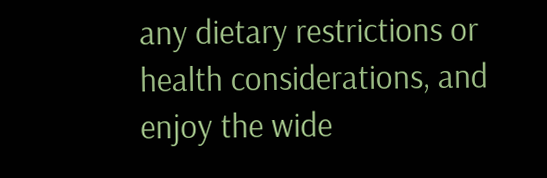any dietary restrictions or health considerations, and enjoy the wide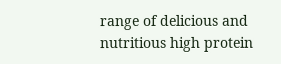range of delicious and nutritious high protein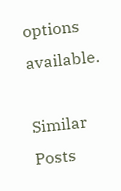options available.

Similar Posts